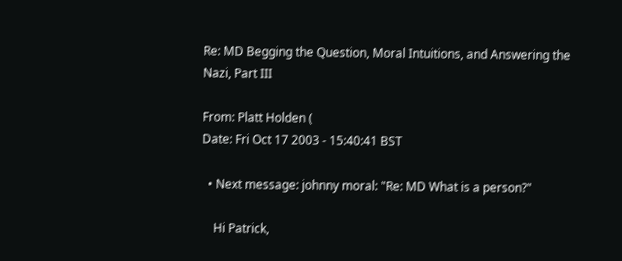Re: MD Begging the Question, Moral Intuitions, and Answering the Nazi, Part III

From: Platt Holden (
Date: Fri Oct 17 2003 - 15:40:41 BST

  • Next message: johnny moral: "Re: MD What is a person?"

    Hi Patrick,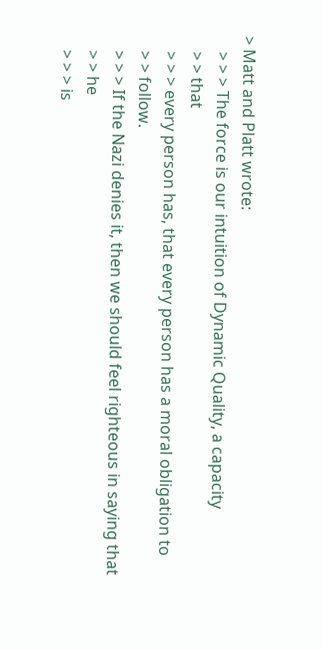> Matt and Platt wrote:
    > > > The force is our intuition of Dynamic Quality, a capacity
    > > that
    > > > every person has, that every person has a moral obligation to
    > > follow.
    > > > If the Nazi denies it, then we should feel righteous in saying that
    > > he
    > > > is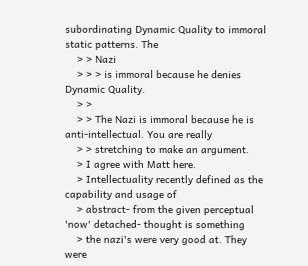subordinating Dynamic Quality to immoral static patterns. The
    > > Nazi
    > > > is immoral because he denies Dynamic Quality.
    > >
    > > The Nazi is immoral because he is anti-intellectual. You are really
    > > stretching to make an argument.
    > I agree with Matt here.
    > Intellectuality recently defined as the capability and usage of
    > abstract- from the given perceptual 'now' detached- thought is something
    > the nazi's were very good at. They were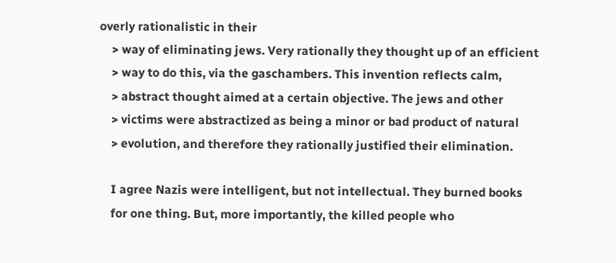overly rationalistic in their
    > way of eliminating jews. Very rationally they thought up of an efficient
    > way to do this, via the gaschambers. This invention reflects calm,
    > abstract thought aimed at a certain objective. The jews and other
    > victims were abstractized as being a minor or bad product of natural
    > evolution, and therefore they rationally justified their elimination.

    I agree Nazis were intelligent, but not intellectual. They burned books
    for one thing. But, more importantly, the killed people who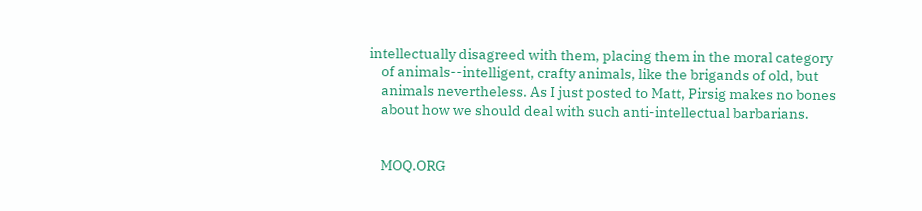intellectually disagreed with them, placing them in the moral category
    of animals--intelligent, crafty animals, like the brigands of old, but
    animals nevertheless. As I just posted to Matt, Pirsig makes no bones
    about how we should deal with such anti-intellectual barbarians.


    MOQ.ORG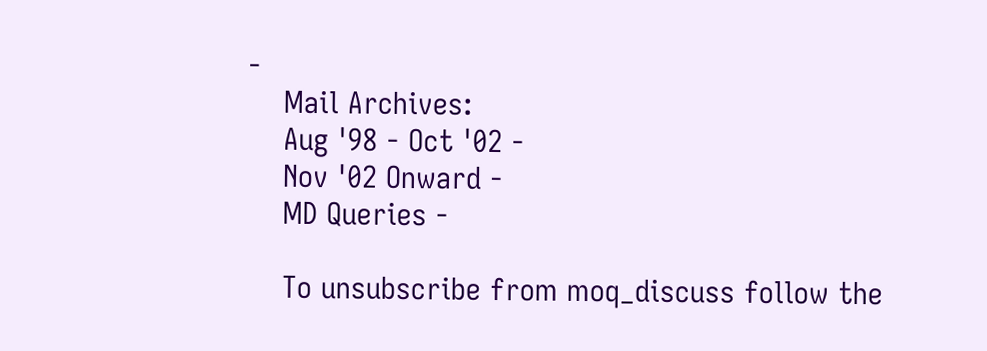-
    Mail Archives:
    Aug '98 - Oct '02 -
    Nov '02 Onward -
    MD Queries -

    To unsubscribe from moq_discuss follow the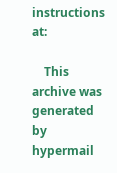instructions at:

    This archive was generated by hypermail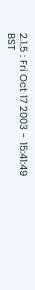2.1.5 : Fri Oct 17 2003 - 15:41:49 BST